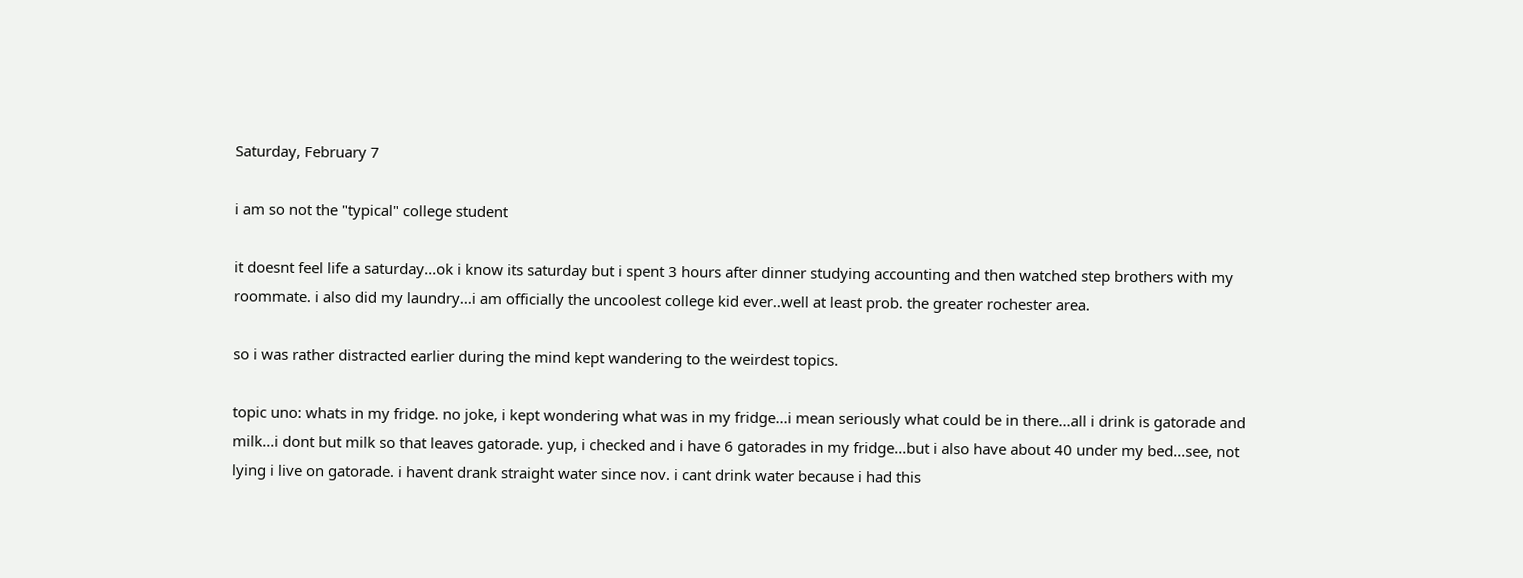Saturday, February 7

i am so not the "typical" college student

it doesnt feel life a saturday...ok i know its saturday but i spent 3 hours after dinner studying accounting and then watched step brothers with my roommate. i also did my laundry...i am officially the uncoolest college kid ever..well at least prob. the greater rochester area.

so i was rather distracted earlier during the mind kept wandering to the weirdest topics.

topic uno: whats in my fridge. no joke, i kept wondering what was in my fridge...i mean seriously what could be in there...all i drink is gatorade and milk...i dont but milk so that leaves gatorade. yup, i checked and i have 6 gatorades in my fridge...but i also have about 40 under my bed...see, not lying i live on gatorade. i havent drank straight water since nov. i cant drink water because i had this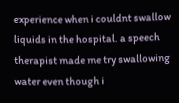experience when i couldnt swallow liquids in the hospital. a speech therapist made me try swallowing water even though i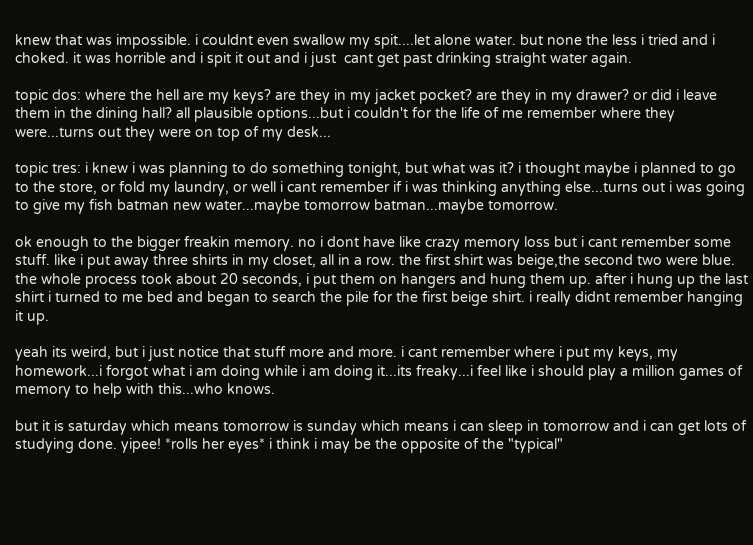knew that was impossible. i couldnt even swallow my spit....let alone water. but none the less i tried and i choked. it was horrible and i spit it out and i just  cant get past drinking straight water again.

topic dos: where the hell are my keys? are they in my jacket pocket? are they in my drawer? or did i leave them in the dining hall? all plausible options...but i couldn't for the life of me remember where they were...turns out they were on top of my desk...

topic tres: i knew i was planning to do something tonight, but what was it? i thought maybe i planned to go to the store, or fold my laundry, or well i cant remember if i was thinking anything else...turns out i was going to give my fish batman new water...maybe tomorrow batman...maybe tomorrow.

ok enough to the bigger freakin memory. no i dont have like crazy memory loss but i cant remember some stuff. like i put away three shirts in my closet, all in a row. the first shirt was beige,the second two were blue. the whole process took about 20 seconds, i put them on hangers and hung them up. after i hung up the last shirt i turned to me bed and began to search the pile for the first beige shirt. i really didnt remember hanging it up.

yeah its weird, but i just notice that stuff more and more. i cant remember where i put my keys, my homework...i forgot what i am doing while i am doing it...its freaky...i feel like i should play a million games of memory to help with this...who knows.

but it is saturday which means tomorrow is sunday which means i can sleep in tomorrow and i can get lots of studying done. yipee! *rolls her eyes* i think i may be the opposite of the "typical"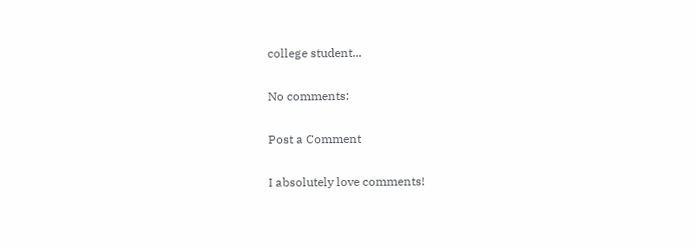college student...

No comments:

Post a Comment

I absolutely love comments!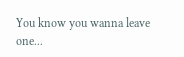You know you wanna leave one...